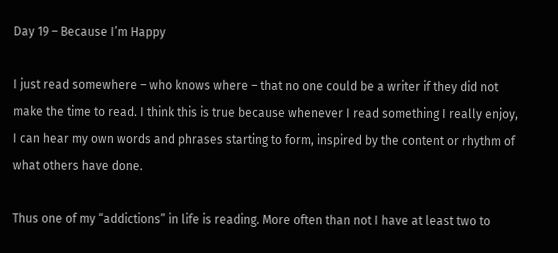Day 19 – Because I’m Happy

I just read somewhere – who knows where – that no one could be a writer if they did not make the time to read. I think this is true because whenever I read something I really enjoy, I can hear my own words and phrases starting to form, inspired by the content or rhythm of what others have done.

Thus one of my “addictions” in life is reading. More often than not I have at least two to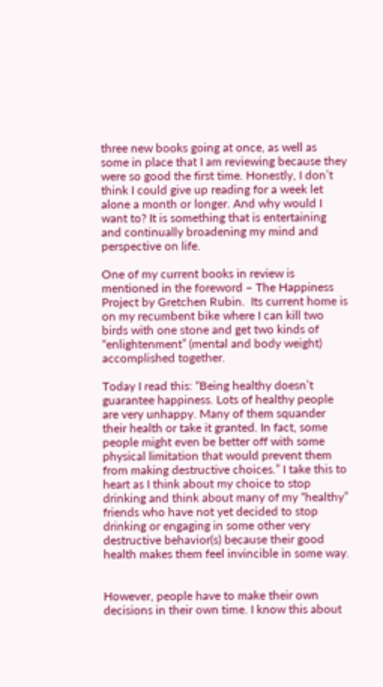three new books going at once, as well as some in place that I am reviewing because they were so good the first time. Honestly, I don’t think I could give up reading for a week let alone a month or longer. And why would I want to? It is something that is entertaining and continually broadening my mind and perspective on life.

One of my current books in review is mentioned in the foreword – The Happiness Project by Gretchen Rubin.  Its current home is on my recumbent bike where I can kill two birds with one stone and get two kinds of “enlightenment” (mental and body weight) accomplished together.

Today I read this: “Being healthy doesn’t guarantee happiness. Lots of healthy people are very unhappy. Many of them squander their health or take it granted. In fact, some people might even be better off with some physical limitation that would prevent them from making destructive choices.” I take this to heart as I think about my choice to stop drinking and think about many of my “healthy” friends who have not yet decided to stop drinking or engaging in some other very destructive behavior(s) because their good health makes them feel invincible in some way.


However, people have to make their own decisions in their own time. I know this about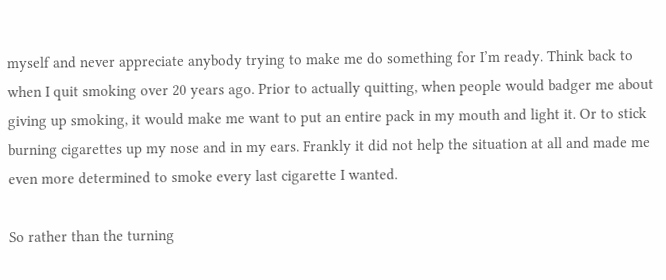myself and never appreciate anybody trying to make me do something for I’m ready. Think back to when I quit smoking over 20 years ago. Prior to actually quitting, when people would badger me about giving up smoking, it would make me want to put an entire pack in my mouth and light it. Or to stick burning cigarettes up my nose and in my ears. Frankly it did not help the situation at all and made me even more determined to smoke every last cigarette I wanted.

So rather than the turning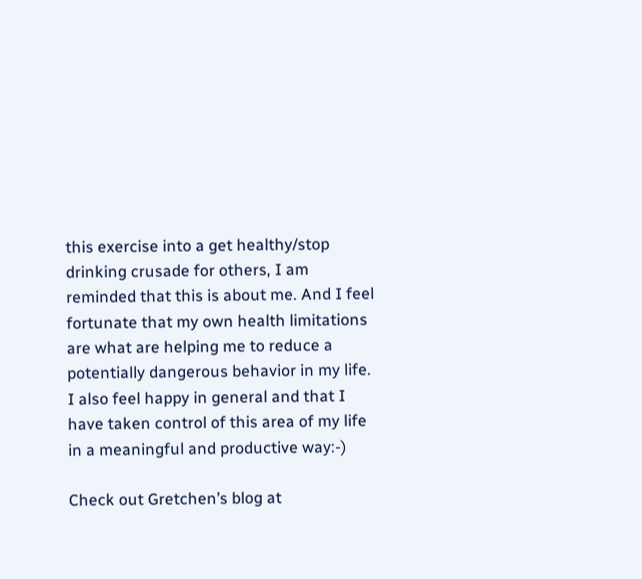this exercise into a get healthy/stop drinking crusade for others, I am reminded that this is about me. And I feel fortunate that my own health limitations are what are helping me to reduce a potentially dangerous behavior in my life. I also feel happy in general and that I have taken control of this area of my life in a meaningful and productive way:-)

Check out Gretchen’s blog at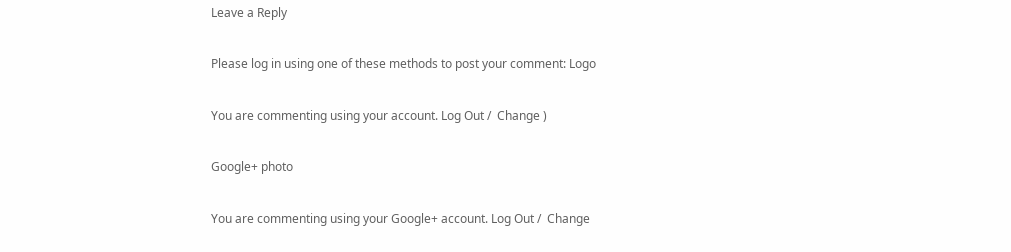Leave a Reply

Please log in using one of these methods to post your comment: Logo

You are commenting using your account. Log Out /  Change )

Google+ photo

You are commenting using your Google+ account. Log Out /  Change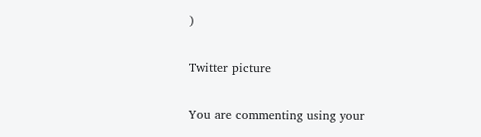)

Twitter picture

You are commenting using your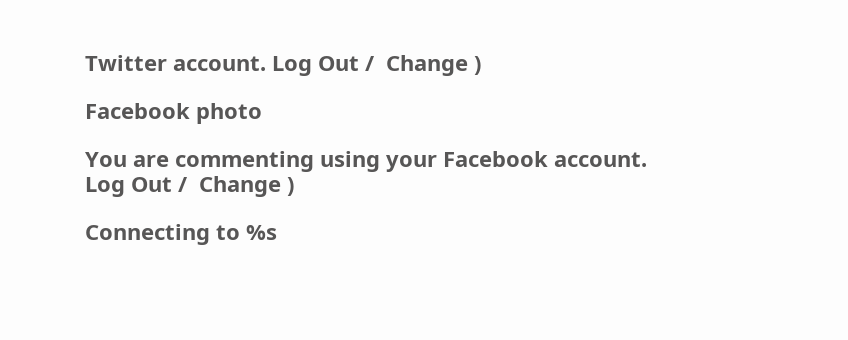Twitter account. Log Out /  Change )

Facebook photo

You are commenting using your Facebook account. Log Out /  Change )

Connecting to %s